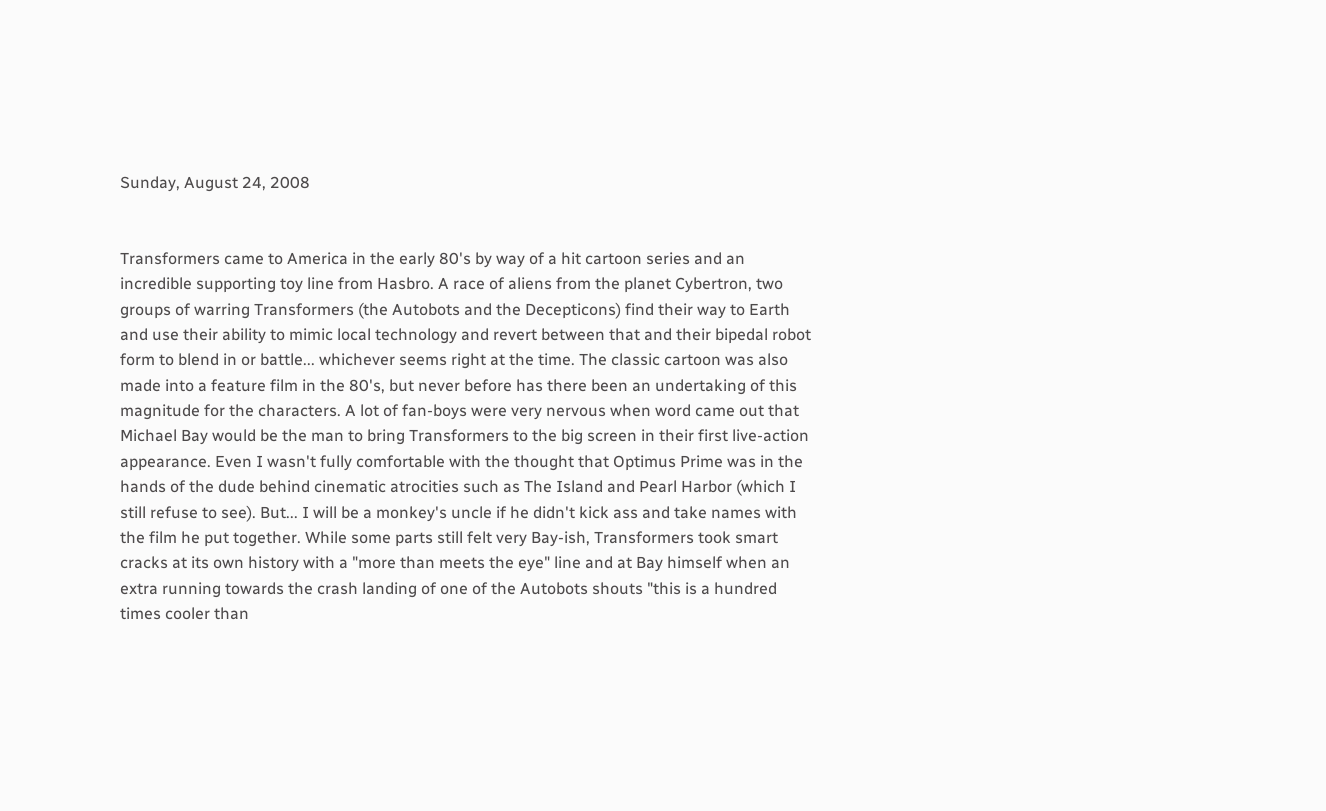Sunday, August 24, 2008


Transformers came to America in the early 80's by way of a hit cartoon series and an incredible supporting toy line from Hasbro. A race of aliens from the planet Cybertron, two groups of warring Transformers (the Autobots and the Decepticons) find their way to Earth and use their ability to mimic local technology and revert between that and their bipedal robot form to blend in or battle... whichever seems right at the time. The classic cartoon was also made into a feature film in the 80's, but never before has there been an undertaking of this magnitude for the characters. A lot of fan-boys were very nervous when word came out that Michael Bay would be the man to bring Transformers to the big screen in their first live-action appearance. Even I wasn't fully comfortable with the thought that Optimus Prime was in the hands of the dude behind cinematic atrocities such as The Island and Pearl Harbor (which I still refuse to see). But... I will be a monkey's uncle if he didn't kick ass and take names with the film he put together. While some parts still felt very Bay-ish, Transformers took smart cracks at its own history with a "more than meets the eye" line and at Bay himself when an extra running towards the crash landing of one of the Autobots shouts "this is a hundred times cooler than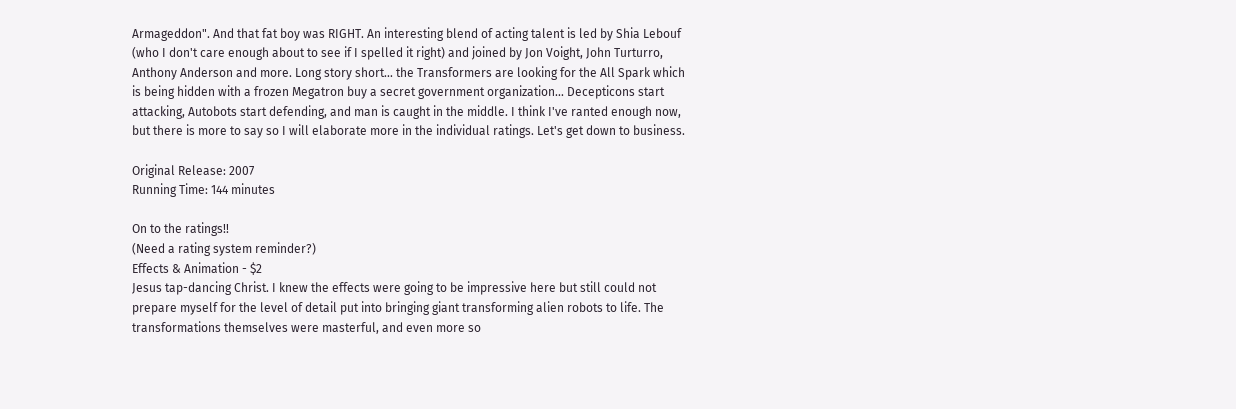Armageddon". And that fat boy was RIGHT. An interesting blend of acting talent is led by Shia Lebouf (who I don't care enough about to see if I spelled it right) and joined by Jon Voight, John Turturro, Anthony Anderson and more. Long story short... the Transformers are looking for the All Spark which is being hidden with a frozen Megatron buy a secret government organization... Decepticons start attacking, Autobots start defending, and man is caught in the middle. I think I've ranted enough now, but there is more to say so I will elaborate more in the individual ratings. Let's get down to business.

Original Release: 2007
Running Time: 144 minutes

On to the ratings!!
(Need a rating system reminder?)
Effects & Animation - $2
Jesus tap-dancing Christ. I knew the effects were going to be impressive here but still could not prepare myself for the level of detail put into bringing giant transforming alien robots to life. The transformations themselves were masterful, and even more so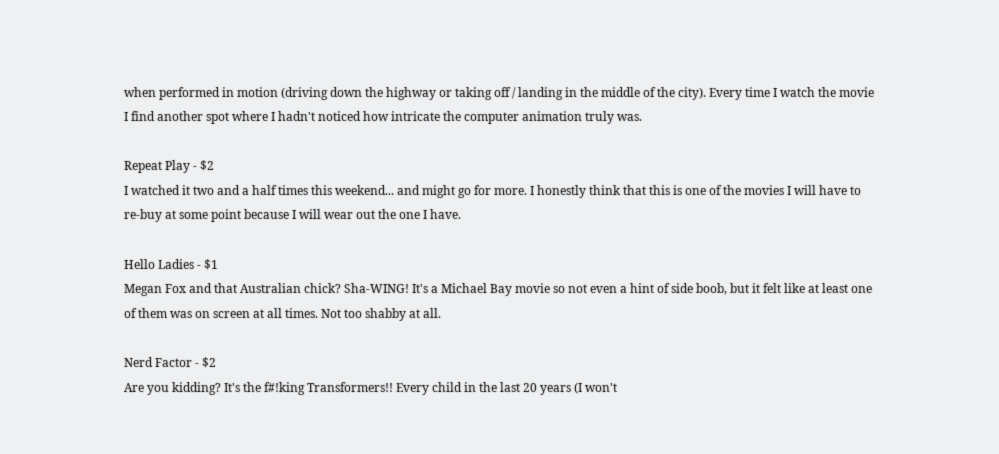when performed in motion (driving down the highway or taking off / landing in the middle of the city). Every time I watch the movie I find another spot where I hadn't noticed how intricate the computer animation truly was.

Repeat Play - $2
I watched it two and a half times this weekend... and might go for more. I honestly think that this is one of the movies I will have to re-buy at some point because I will wear out the one I have.

Hello Ladies - $1
Megan Fox and that Australian chick? Sha-WING! It's a Michael Bay movie so not even a hint of side boob, but it felt like at least one of them was on screen at all times. Not too shabby at all.

Nerd Factor - $2
Are you kidding? It's the f#!king Transformers!! Every child in the last 20 years (I won't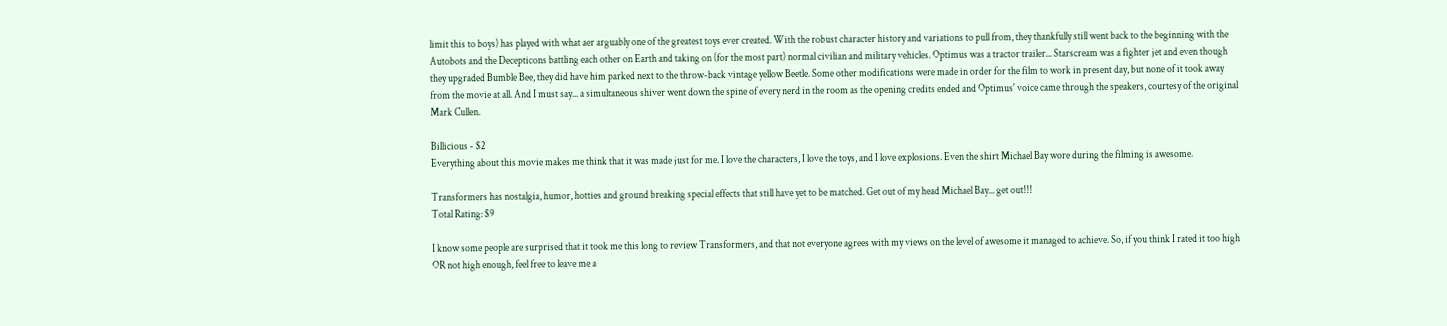limit this to boys) has played with what aer arguably one of the greatest toys ever created. With the robust character history and variations to pull from, they thankfully still went back to the beginning with the Autobots and the Decepticons battling each other on Earth and taking on (for the most part) normal civilian and military vehicles. Optimus was a tractor trailer... Starscream was a fighter jet and even though they upgraded Bumble Bee, they did have him parked next to the throw-back vintage yellow Beetle. Some other modifications were made in order for the film to work in present day, but none of it took away from the movie at all. And I must say... a simultaneous shiver went down the spine of every nerd in the room as the opening credits ended and Optimus' voice came through the speakers, courtesy of the original Mark Cullen.

Billicious - $2
Everything about this movie makes me think that it was made just for me. I love the characters, I love the toys, and I love explosions. Even the shirt Michael Bay wore during the filming is awesome.

Transformers has nostalgia, humor, hotties and ground breaking special effects that still have yet to be matched. Get out of my head Michael Bay... get out!!!
Total Rating: $9

I know some people are surprised that it took me this long to review Transformers, and that not everyone agrees with my views on the level of awesome it managed to achieve. So, if you think I rated it too high OR not high enough, feel free to leave me a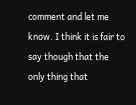comment and let me know. I think it is fair to say though that the only thing that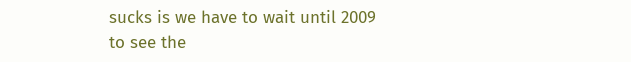sucks is we have to wait until 2009 to see the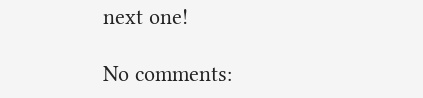next one!

No comments: